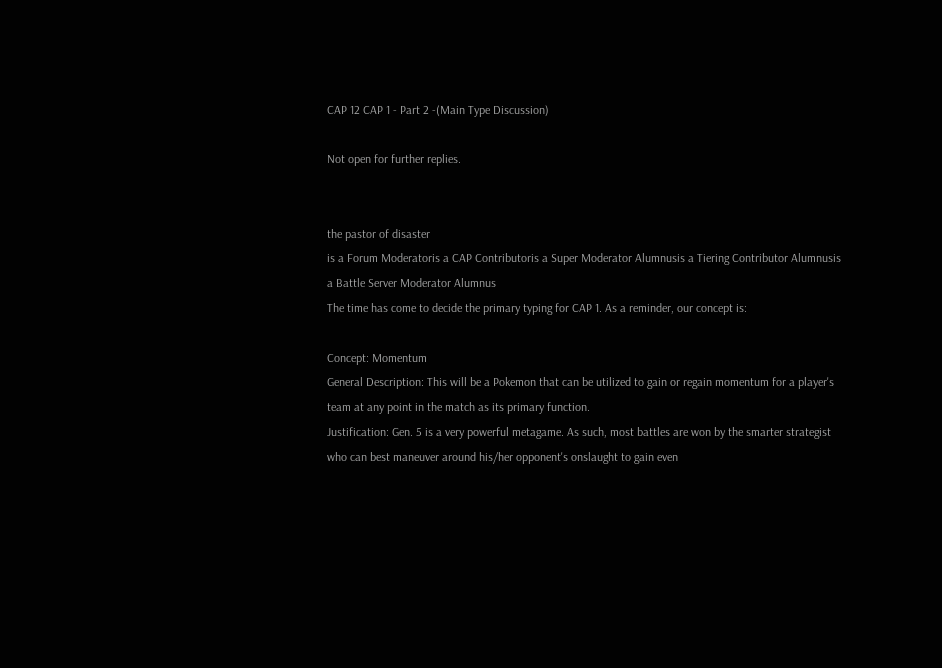CAP 12 CAP 1 - Part 2 -(Main Type Discussion)

Not open for further replies.


the pastor of disaster
is a Forum Moderatoris a CAP Contributoris a Super Moderator Alumnusis a Tiering Contributor Alumnusis a Battle Server Moderator Alumnus
The time has come to decide the primary typing for CAP 1. As a reminder, our concept is:

Concept: Momentum
General Description: This will be a Pokemon that can be utilized to gain or regain momentum for a player's team at any point in the match as its primary function.
Justification: Gen. 5 is a very powerful metagame. As such, most battles are won by the smarter strategist who can best maneuver around his/her opponent's onslaught to gain even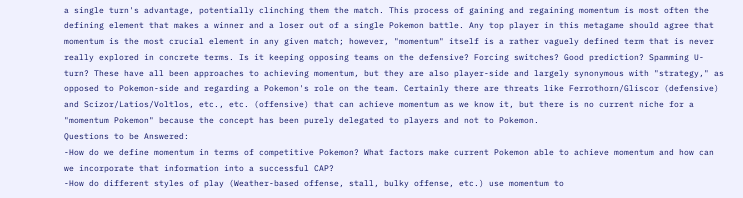a single turn's advantage, potentially clinching them the match. This process of gaining and regaining momentum is most often the defining element that makes a winner and a loser out of a single Pokemon battle. Any top player in this metagame should agree that momentum is the most crucial element in any given match; however, "momentum" itself is a rather vaguely defined term that is never really explored in concrete terms. Is it keeping opposing teams on the defensive? Forcing switches? Good prediction? Spamming U-turn? These have all been approaches to achieving momentum, but they are also player-side and largely synonymous with "strategy," as opposed to Pokemon-side and regarding a Pokemon's role on the team. Certainly there are threats like Ferrothorn/Gliscor (defensive) and Scizor/Latios/Voltlos, etc., etc. (offensive) that can achieve momentum as we know it, but there is no current niche for a "momentum Pokemon" because the concept has been purely delegated to players and not to Pokemon.
Questions to be Answered:
-How do we define momentum in terms of competitive Pokemon? What factors make current Pokemon able to achieve momentum and how can we incorporate that information into a successful CAP?
-How do different styles of play (Weather-based offense, stall, bulky offense, etc.) use momentum to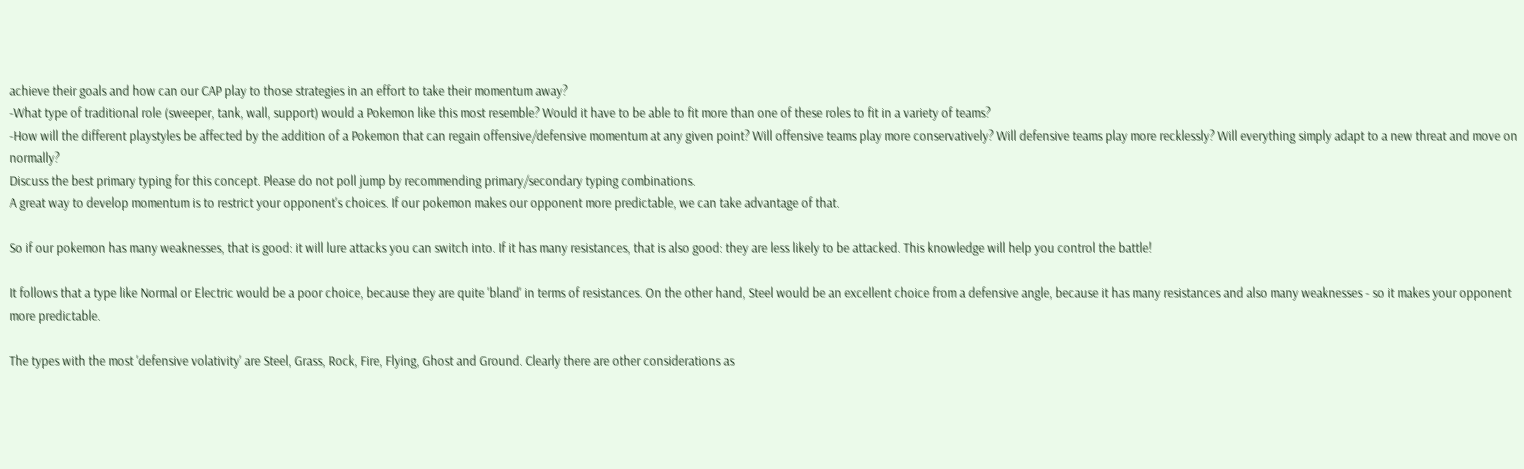achieve their goals and how can our CAP play to those strategies in an effort to take their momentum away?
-What type of traditional role (sweeper, tank, wall, support) would a Pokemon like this most resemble? Would it have to be able to fit more than one of these roles to fit in a variety of teams?
-How will the different playstyles be affected by the addition of a Pokemon that can regain offensive/defensive momentum at any given point? Will offensive teams play more conservatively? Will defensive teams play more recklessly? Will everything simply adapt to a new threat and move on normally?
Discuss the best primary typing for this concept. Please do not poll jump by recommending primary/secondary typing combinations.
A great way to develop momentum is to restrict your opponent's choices. If our pokemon makes our opponent more predictable, we can take advantage of that.

So if our pokemon has many weaknesses, that is good: it will lure attacks you can switch into. If it has many resistances, that is also good: they are less likely to be attacked. This knowledge will help you control the battle!

It follows that a type like Normal or Electric would be a poor choice, because they are quite 'bland' in terms of resistances. On the other hand, Steel would be an excellent choice from a defensive angle, because it has many resistances and also many weaknesses - so it makes your opponent more predictable.

The types with the most 'defensive volativity' are Steel, Grass, Rock, Fire, Flying, Ghost and Ground. Clearly there are other considerations as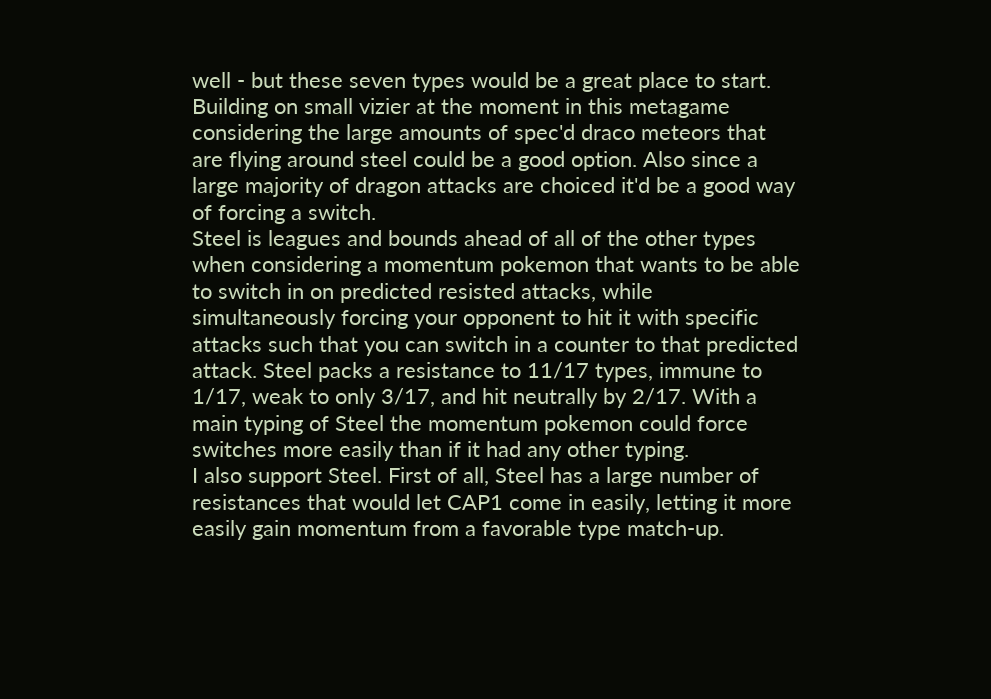well - but these seven types would be a great place to start.
Building on small vizier at the moment in this metagame considering the large amounts of spec'd draco meteors that are flying around steel could be a good option. Also since a large majority of dragon attacks are choiced it'd be a good way of forcing a switch.
Steel is leagues and bounds ahead of all of the other types when considering a momentum pokemon that wants to be able to switch in on predicted resisted attacks, while simultaneously forcing your opponent to hit it with specific attacks such that you can switch in a counter to that predicted attack. Steel packs a resistance to 11/17 types, immune to 1/17, weak to only 3/17, and hit neutrally by 2/17. With a main typing of Steel the momentum pokemon could force switches more easily than if it had any other typing.
I also support Steel. First of all, Steel has a large number of resistances that would let CAP1 come in easily, letting it more easily gain momentum from a favorable type match-up.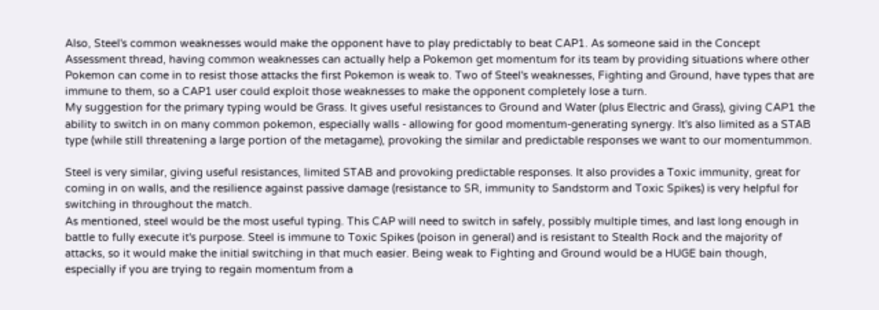Also, Steel's common weaknesses would make the opponent have to play predictably to beat CAP1. As someone said in the Concept Assessment thread, having common weaknesses can actually help a Pokemon get momentum for its team by providing situations where other Pokemon can come in to resist those attacks the first Pokemon is weak to. Two of Steel's weaknesses, Fighting and Ground, have types that are immune to them, so a CAP1 user could exploit those weaknesses to make the opponent completely lose a turn.
My suggestion for the primary typing would be Grass. It gives useful resistances to Ground and Water (plus Electric and Grass), giving CAP1 the ability to switch in on many common pokemon, especially walls - allowing for good momentum-generating synergy. It's also limited as a STAB type (while still threatening a large portion of the metagame), provoking the similar and predictable responses we want to our momentummon.

Steel is very similar, giving useful resistances, limited STAB and provoking predictable responses. It also provides a Toxic immunity, great for coming in on walls, and the resilience against passive damage (resistance to SR, immunity to Sandstorm and Toxic Spikes) is very helpful for switching in throughout the match.
As mentioned, steel would be the most useful typing. This CAP will need to switch in safely, possibly multiple times, and last long enough in battle to fully execute it's purpose. Steel is immune to Toxic Spikes (poison in general) and is resistant to Stealth Rock and the majority of attacks, so it would make the initial switching in that much easier. Being weak to Fighting and Ground would be a HUGE bain though, especially if you are trying to regain momentum from a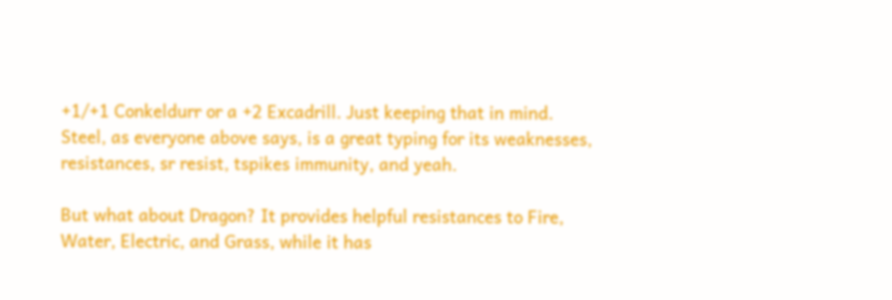+1/+1 Conkeldurr or a +2 Excadrill. Just keeping that in mind.
Steel, as everyone above says, is a great typing for its weaknesses, resistances, sr resist, tspikes immunity, and yeah.

But what about Dragon? It provides helpful resistances to Fire, Water, Electric, and Grass, while it has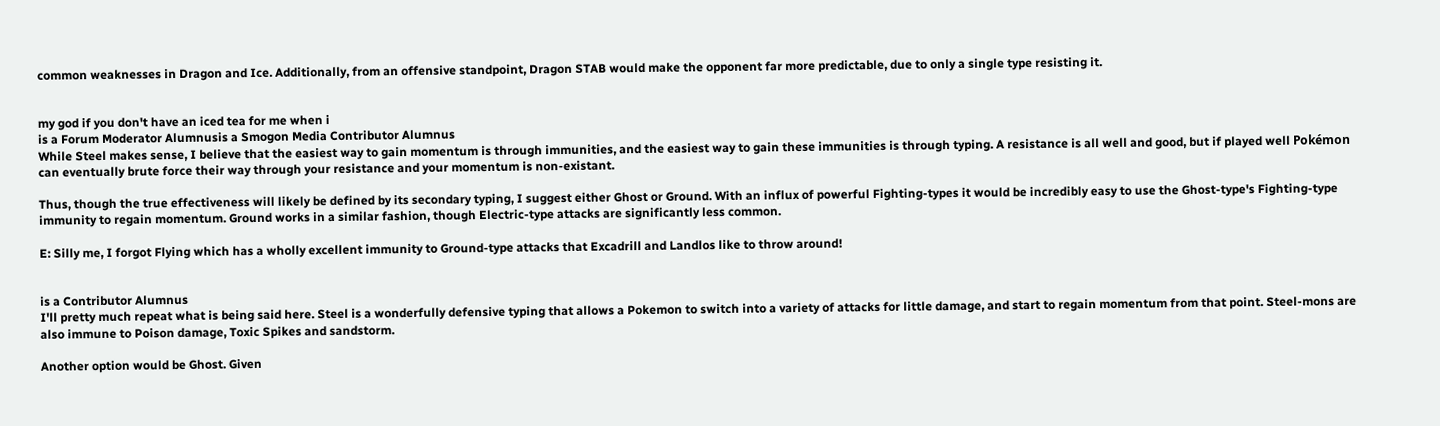common weaknesses in Dragon and Ice. Additionally, from an offensive standpoint, Dragon STAB would make the opponent far more predictable, due to only a single type resisting it.


my god if you don't have an iced tea for me when i
is a Forum Moderator Alumnusis a Smogon Media Contributor Alumnus
While Steel makes sense, I believe that the easiest way to gain momentum is through immunities, and the easiest way to gain these immunities is through typing. A resistance is all well and good, but if played well Pokémon can eventually brute force their way through your resistance and your momentum is non-existant.

Thus, though the true effectiveness will likely be defined by its secondary typing, I suggest either Ghost or Ground. With an influx of powerful Fighting-types it would be incredibly easy to use the Ghost-type's Fighting-type immunity to regain momentum. Ground works in a similar fashion, though Electric-type attacks are significantly less common.

E: Silly me, I forgot Flying which has a wholly excellent immunity to Ground-type attacks that Excadrill and Landlos like to throw around!


is a Contributor Alumnus
I'll pretty much repeat what is being said here. Steel is a wonderfully defensive typing that allows a Pokemon to switch into a variety of attacks for little damage, and start to regain momentum from that point. Steel-mons are also immune to Poison damage, Toxic Spikes and sandstorm.

Another option would be Ghost. Given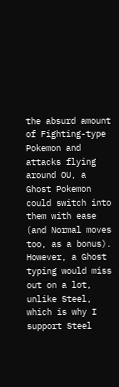the absurd amount of Fighting-type Pokemon and attacks flying around OU, a Ghost Pokemon could switch into them with ease (and Normal moves too, as a bonus). However, a Ghost typing would miss out on a lot, unlike Steel, which is why I support Steel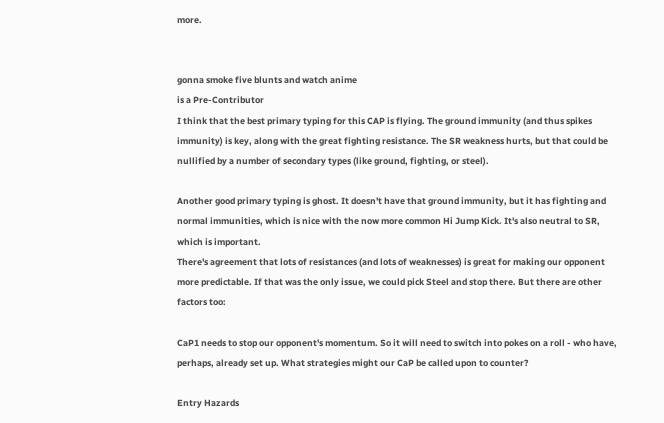more.


gonna smoke five blunts and watch anime
is a Pre-Contributor
I think that the best primary typing for this CAP is flying. The ground immunity (and thus spikes immunity) is key, along with the great fighting resistance. The SR weakness hurts, but that could be nullified by a number of secondary types (like ground, fighting, or steel).

Another good primary typing is ghost. It doesn't have that ground immunity, but it has fighting and normal immunities, which is nice with the now more common Hi Jump Kick. It's also neutral to SR, which is important.
There's agreement that lots of resistances (and lots of weaknesses) is great for making our opponent more predictable. If that was the only issue, we could pick Steel and stop there. But there are other factors too:

CaP1 needs to stop our opponent's momentum. So it will need to switch into pokes on a roll - who have, perhaps, already set up. What strategies might our CaP be called upon to counter?

Entry Hazards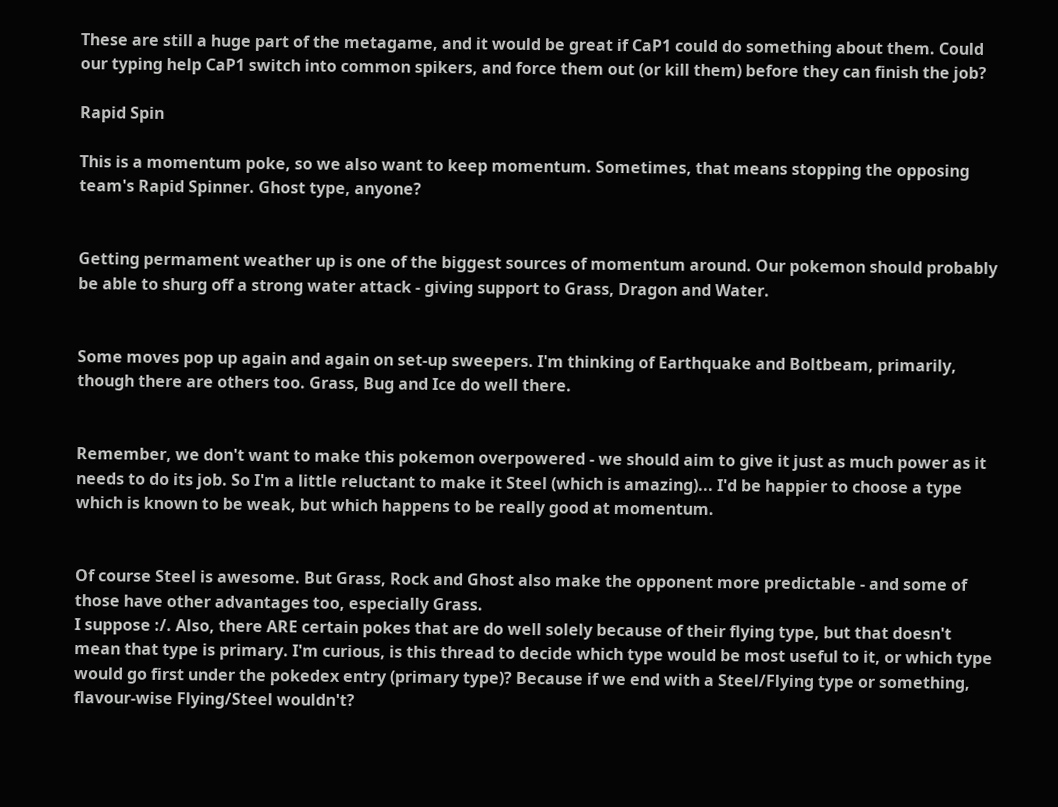These are still a huge part of the metagame, and it would be great if CaP1 could do something about them. Could our typing help CaP1 switch into common spikers, and force them out (or kill them) before they can finish the job?

Rapid Spin

This is a momentum poke, so we also want to keep momentum. Sometimes, that means stopping the opposing team's Rapid Spinner. Ghost type, anyone?


Getting permament weather up is one of the biggest sources of momentum around. Our pokemon should probably be able to shurg off a strong water attack - giving support to Grass, Dragon and Water.


Some moves pop up again and again on set-up sweepers. I'm thinking of Earthquake and Boltbeam, primarily, though there are others too. Grass, Bug and Ice do well there.


Remember, we don't want to make this pokemon overpowered - we should aim to give it just as much power as it needs to do its job. So I'm a little reluctant to make it Steel (which is amazing)... I'd be happier to choose a type which is known to be weak, but which happens to be really good at momentum.


Of course Steel is awesome. But Grass, Rock and Ghost also make the opponent more predictable - and some of those have other advantages too, especially Grass.
I suppose :/. Also, there ARE certain pokes that are do well solely because of their flying type, but that doesn't mean that type is primary. I'm curious, is this thread to decide which type would be most useful to it, or which type would go first under the pokedex entry (primary type)? Because if we end with a Steel/Flying type or something, flavour-wise Flying/Steel wouldn't?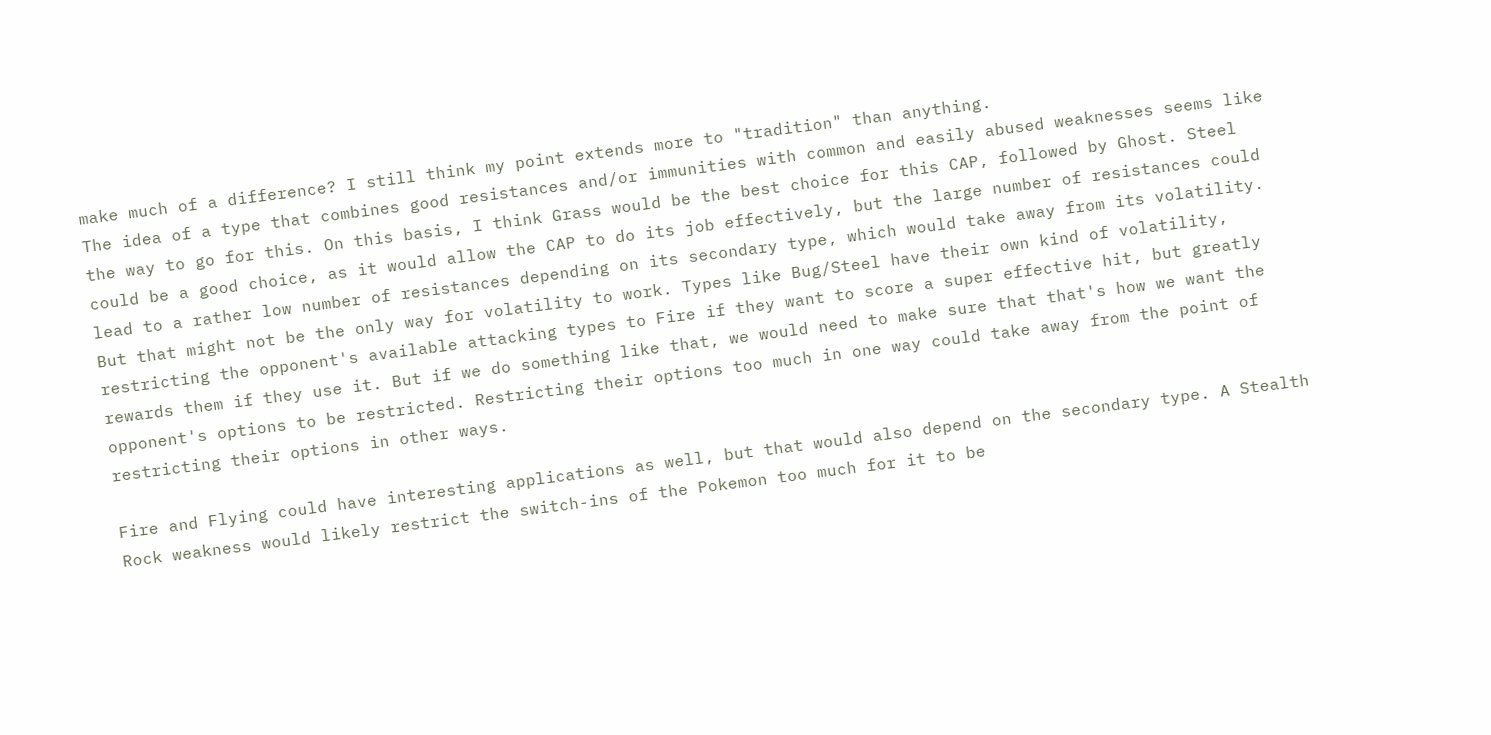make much of a difference? I still think my point extends more to "tradition" than anything.
The idea of a type that combines good resistances and/or immunities with common and easily abused weaknesses seems like the way to go for this. On this basis, I think Grass would be the best choice for this CAP, followed by Ghost. Steel could be a good choice, as it would allow the CAP to do its job effectively, but the large number of resistances could lead to a rather low number of resistances depending on its secondary type, which would take away from its volatility. But that might not be the only way for volatility to work. Types like Bug/Steel have their own kind of volatility, restricting the opponent's available attacking types to Fire if they want to score a super effective hit, but greatly rewards them if they use it. But if we do something like that, we would need to make sure that that's how we want the opponent's options to be restricted. Restricting their options too much in one way could take away from the point of restricting their options in other ways.

Fire and Flying could have interesting applications as well, but that would also depend on the secondary type. A Stealth Rock weakness would likely restrict the switch-ins of the Pokemon too much for it to be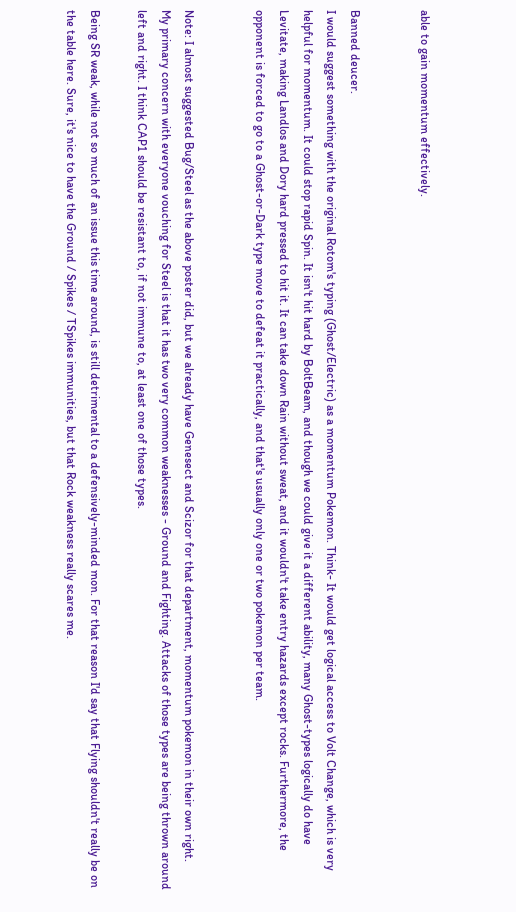able to gain momentum effectively.


Banned deucer.
I would suggest something with the original Rotom's typing (Ghost/Electric) as a momentum Pokemon. Think- It would get logical access to Volt Change, which is very helpful for momentum. It could stop rapid Spin. It isn't hit hard by BoltBeam, and though we could give it a different ability, many Ghost-types logically do have Levitate, making Landlos and Dory hard pressed to hit it. It can take down Rain without sweat, and it wouldn't take entry hazards except rocks. Furthermore, the opponent is forced to go to a Ghost-or-Dark type move to defeat it practically, and that's usually only one or two pokemon per team.


Note: I almost suggested Bug/Steel as the above poster did, but we already have Genesect and Scizor for that department, momentum pokemon in their own right.
My primary concern with everyone vouching for Steel is that it has two very common weaknesses - Ground and Fighting. Attacks of those types are being thrown around left and right. I think CAP1 should be resistant to, if not immune to, at least one of those types.

Being SR weak, while not so much of an issue this time around, is still detrimental to a defensively-minded mon. For that reason I'd say that Flying shouldn't really be on the table here. Sure, it's nice to have the Ground / Spikes / TSpikes immunities, but that Rock weakness really scares me.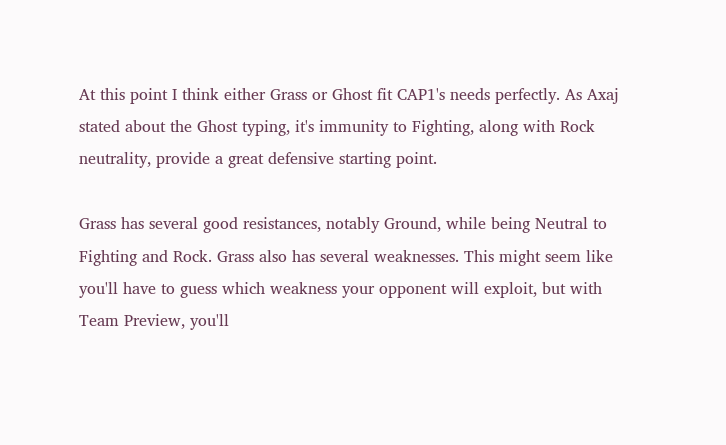At this point I think either Grass or Ghost fit CAP1's needs perfectly. As Axaj stated about the Ghost typing, it's immunity to Fighting, along with Rock neutrality, provide a great defensive starting point.

Grass has several good resistances, notably Ground, while being Neutral to Fighting and Rock. Grass also has several weaknesses. This might seem like you'll have to guess which weakness your opponent will exploit, but with Team Preview, you'll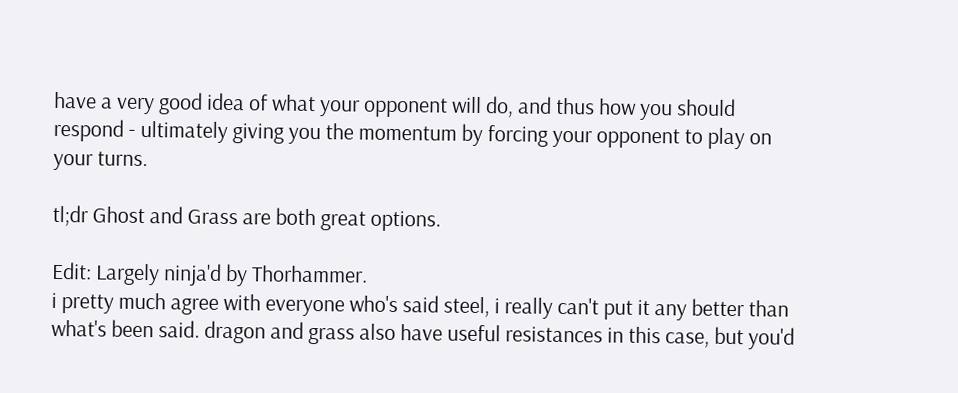have a very good idea of what your opponent will do, and thus how you should respond - ultimately giving you the momentum by forcing your opponent to play on your turns.

tl;dr Ghost and Grass are both great options.

Edit: Largely ninja'd by Thorhammer.
i pretty much agree with everyone who's said steel, i really can't put it any better than what's been said. dragon and grass also have useful resistances in this case, but you'd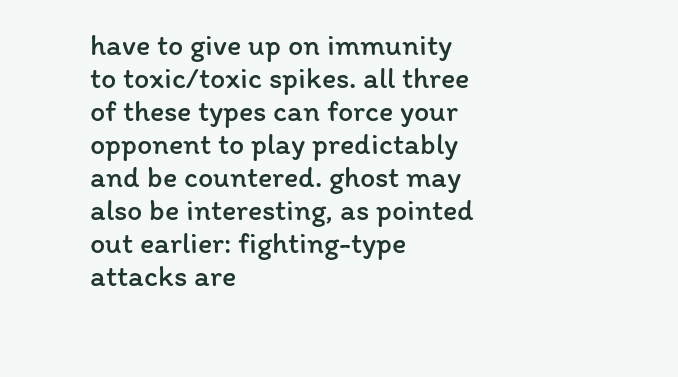have to give up on immunity to toxic/toxic spikes. all three of these types can force your opponent to play predictably and be countered. ghost may also be interesting, as pointed out earlier: fighting-type attacks are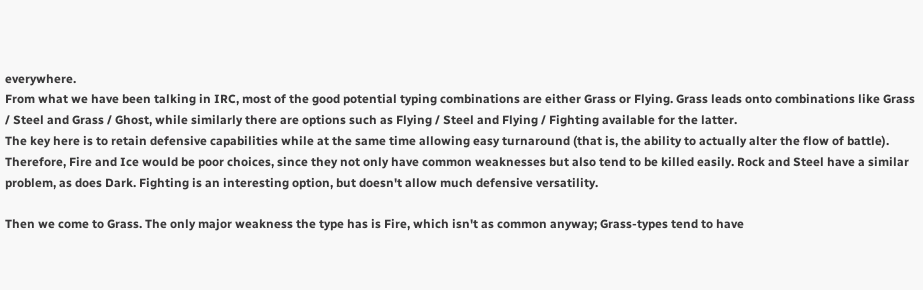everywhere.
From what we have been talking in IRC, most of the good potential typing combinations are either Grass or Flying. Grass leads onto combinations like Grass / Steel and Grass / Ghost, while similarly there are options such as Flying / Steel and Flying / Fighting available for the latter.
The key here is to retain defensive capabilities while at the same time allowing easy turnaround (that is, the ability to actually alter the flow of battle). Therefore, Fire and Ice would be poor choices, since they not only have common weaknesses but also tend to be killed easily. Rock and Steel have a similar problem, as does Dark. Fighting is an interesting option, but doesn't allow much defensive versatility.

Then we come to Grass. The only major weakness the type has is Fire, which isn't as common anyway; Grass-types tend to have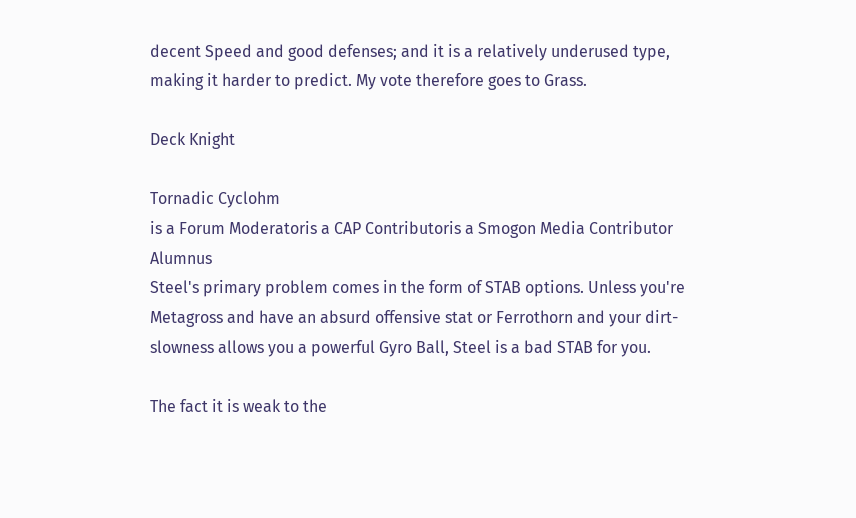decent Speed and good defenses; and it is a relatively underused type, making it harder to predict. My vote therefore goes to Grass.

Deck Knight

Tornadic Cyclohm
is a Forum Moderatoris a CAP Contributoris a Smogon Media Contributor Alumnus
Steel's primary problem comes in the form of STAB options. Unless you're Metagross and have an absurd offensive stat or Ferrothorn and your dirt-slowness allows you a powerful Gyro Ball, Steel is a bad STAB for you.

The fact it is weak to the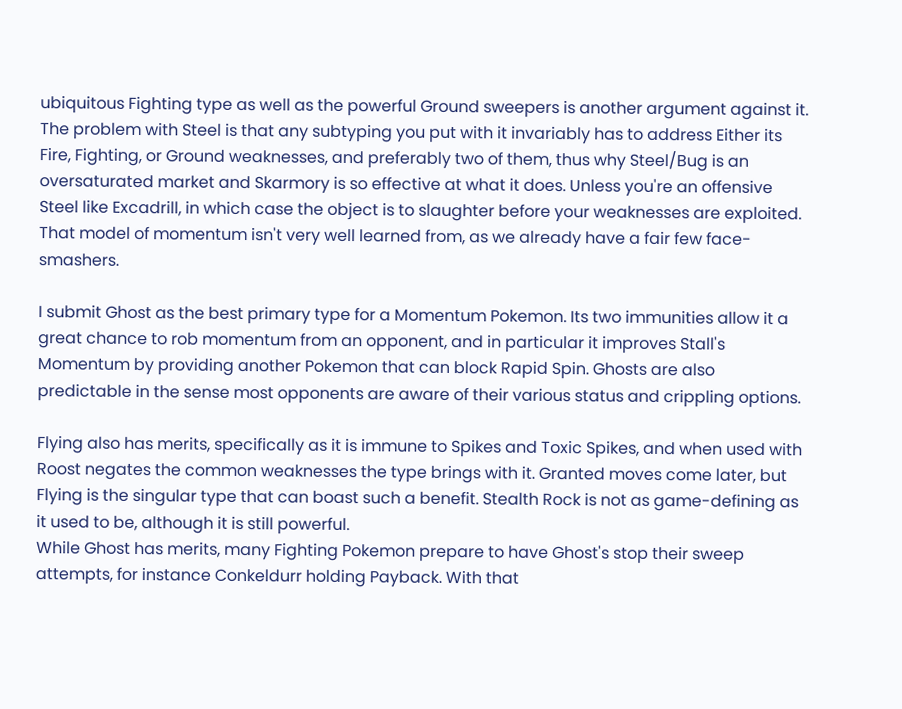ubiquitous Fighting type as well as the powerful Ground sweepers is another argument against it. The problem with Steel is that any subtyping you put with it invariably has to address Either its Fire, Fighting, or Ground weaknesses, and preferably two of them, thus why Steel/Bug is an oversaturated market and Skarmory is so effective at what it does. Unless you're an offensive Steel like Excadrill, in which case the object is to slaughter before your weaknesses are exploited. That model of momentum isn't very well learned from, as we already have a fair few face-smashers.

I submit Ghost as the best primary type for a Momentum Pokemon. Its two immunities allow it a great chance to rob momentum from an opponent, and in particular it improves Stall's Momentum by providing another Pokemon that can block Rapid Spin. Ghosts are also predictable in the sense most opponents are aware of their various status and crippling options.

Flying also has merits, specifically as it is immune to Spikes and Toxic Spikes, and when used with Roost negates the common weaknesses the type brings with it. Granted moves come later, but Flying is the singular type that can boast such a benefit. Stealth Rock is not as game-defining as it used to be, although it is still powerful.
While Ghost has merits, many Fighting Pokemon prepare to have Ghost's stop their sweep attempts, for instance Conkeldurr holding Payback. With that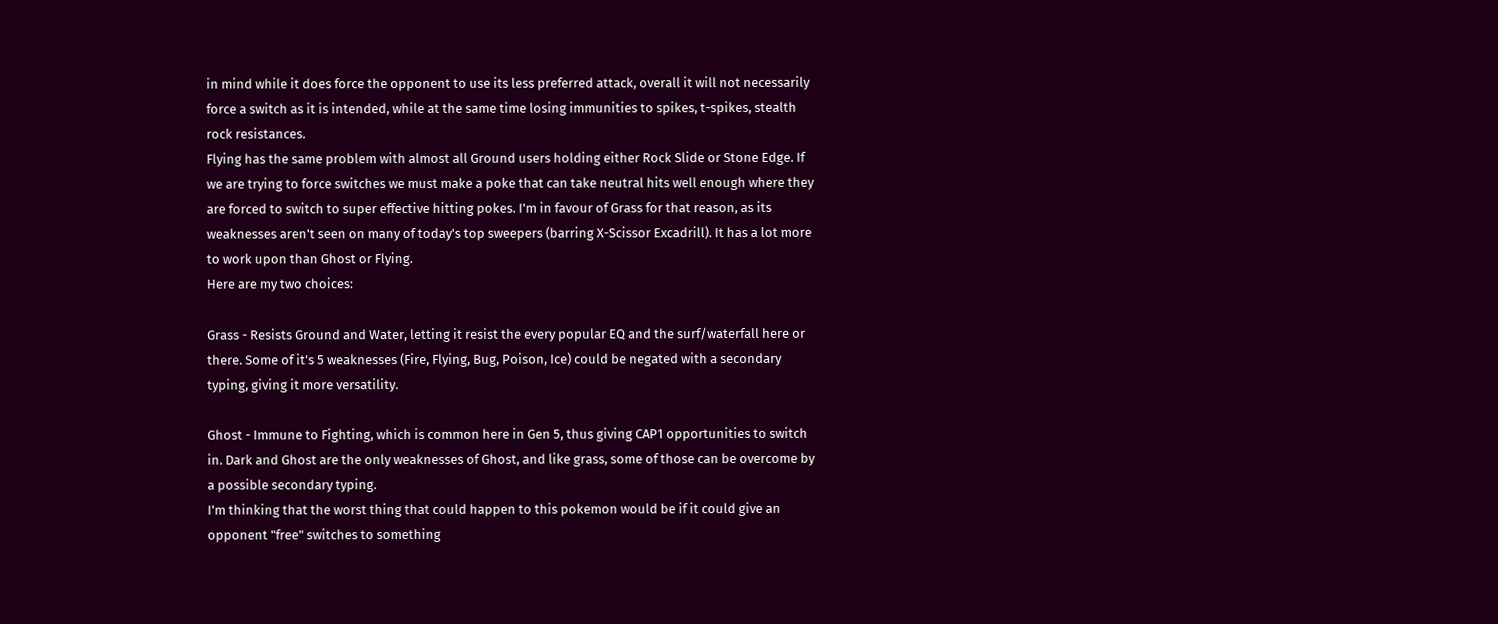in mind while it does force the opponent to use its less preferred attack, overall it will not necessarily force a switch as it is intended, while at the same time losing immunities to spikes, t-spikes, stealth rock resistances.
Flying has the same problem with almost all Ground users holding either Rock Slide or Stone Edge. If we are trying to force switches we must make a poke that can take neutral hits well enough where they are forced to switch to super effective hitting pokes. I'm in favour of Grass for that reason, as its weaknesses aren't seen on many of today's top sweepers (barring X-Scissor Excadrill). It has a lot more to work upon than Ghost or Flying.
Here are my two choices:

Grass - Resists Ground and Water, letting it resist the every popular EQ and the surf/waterfall here or there. Some of it's 5 weaknesses (Fire, Flying, Bug, Poison, Ice) could be negated with a secondary typing, giving it more versatility.

Ghost - Immune to Fighting, which is common here in Gen 5, thus giving CAP1 opportunities to switch in. Dark and Ghost are the only weaknesses of Ghost, and like grass, some of those can be overcome by a possible secondary typing.
I'm thinking that the worst thing that could happen to this pokemon would be if it could give an opponent "free" switches to something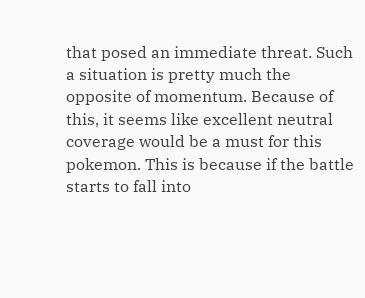that posed an immediate threat. Such a situation is pretty much the opposite of momentum. Because of this, it seems like excellent neutral coverage would be a must for this pokemon. This is because if the battle starts to fall into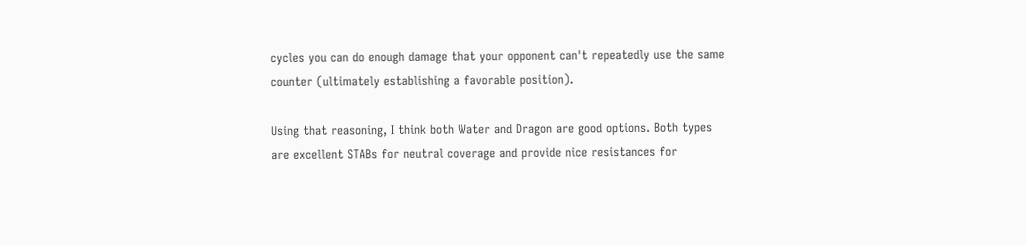cycles you can do enough damage that your opponent can't repeatedly use the same counter (ultimately establishing a favorable position).

Using that reasoning, I think both Water and Dragon are good options. Both types are excellent STABs for neutral coverage and provide nice resistances for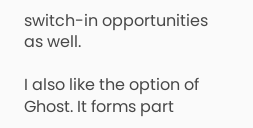switch-in opportunities as well.

I also like the option of Ghost. It forms part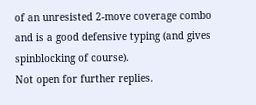of an unresisted 2-move coverage combo and is a good defensive typing (and gives spinblocking of course).
Not open for further replies.